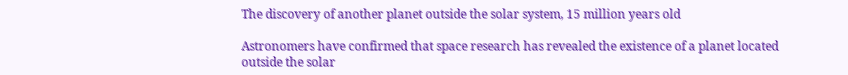The discovery of another planet outside the solar system, 15 million years old

Astronomers have confirmed that space research has revealed the existence of a planet located outside the solar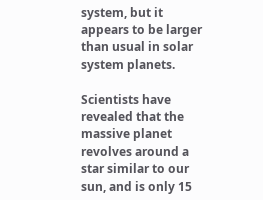system, but it appears to be larger than usual in solar system planets.

Scientists have revealed that the massive planet revolves around a star similar to our sun, and is only 15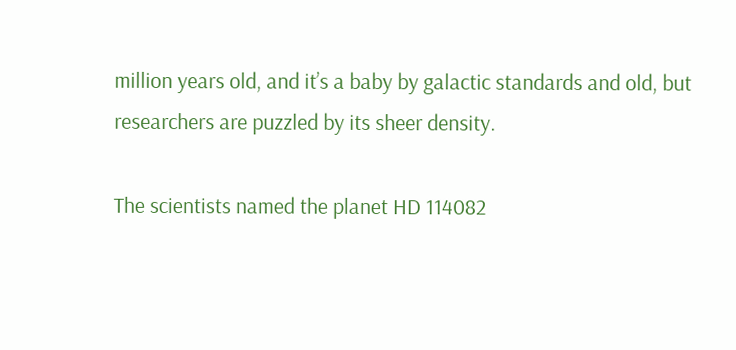million years old, and it’s a baby by galactic standards and old, but researchers are puzzled by its sheer density.

The scientists named the planet HD 114082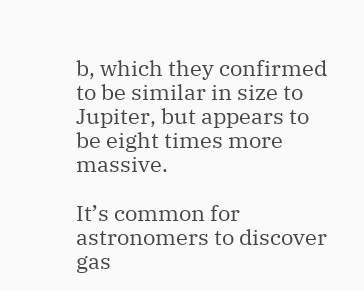b, which they confirmed to be similar in size to Jupiter, but appears to be eight times more massive.

It’s common for astronomers to discover gas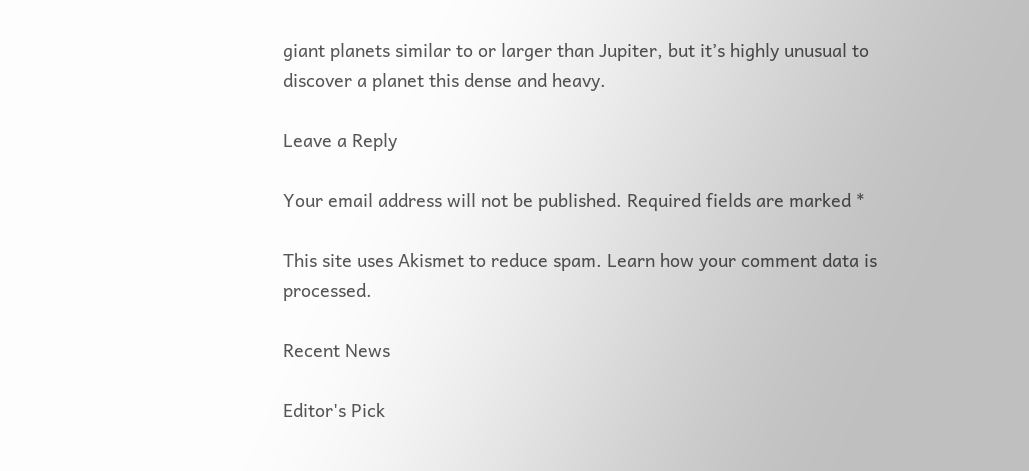giant planets similar to or larger than Jupiter, but it’s highly unusual to discover a planet this dense and heavy.

Leave a Reply

Your email address will not be published. Required fields are marked *

This site uses Akismet to reduce spam. Learn how your comment data is processed.

Recent News

Editor's Pick